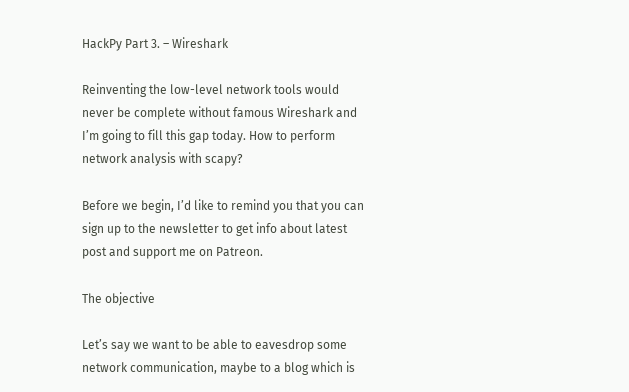HackPy Part 3. – Wireshark

Reinventing the low-level network tools would never be complete without famous Wireshark and I’m going to fill this gap today. How to perform network analysis with scapy?

Before we begin, I’d like to remind you that you can sign up to the newsletter to get info about latest post and support me on Patreon.

The objective

Let’s say we want to be able to eavesdrop some network communication, maybe to a blog which is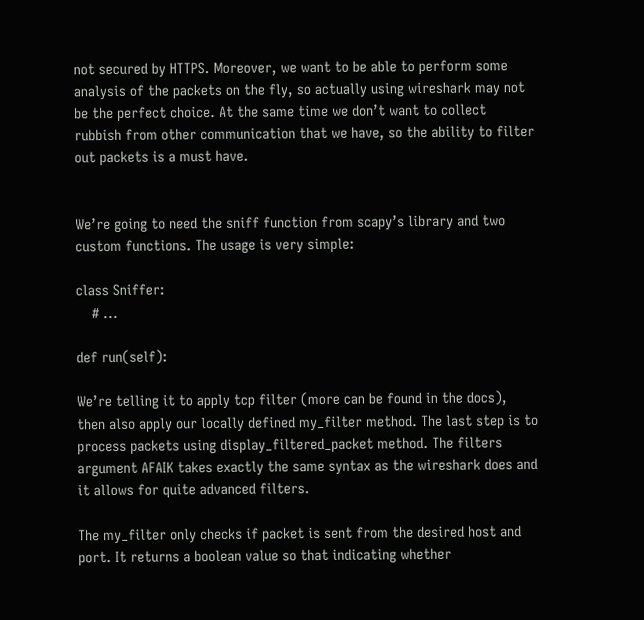not secured by HTTPS. Moreover, we want to be able to perform some analysis of the packets on the fly, so actually using wireshark may not be the perfect choice. At the same time we don’t want to collect rubbish from other communication that we have, so the ability to filter out packets is a must have.


We’re going to need the sniff function from scapy’s library and two custom functions. The usage is very simple:

class Sniffer:
    # ...

def run(self):

We’re telling it to apply tcp filter (more can be found in the docs), then also apply our locally defined my_filter method. The last step is to process packets using display_filtered_packet method. The filters argument AFAIK takes exactly the same syntax as the wireshark does and it allows for quite advanced filters.

The my_filter only checks if packet is sent from the desired host and port. It returns a boolean value so that indicating whether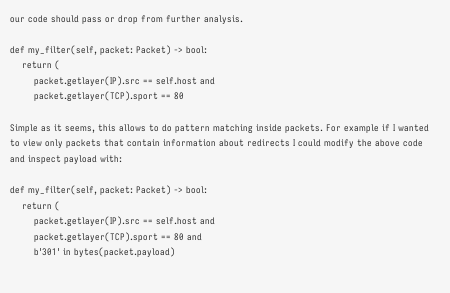our code should pass or drop from further analysis.

def my_filter(self, packet: Packet) -> bool:
    return (
        packet.getlayer(IP).src == self.host and
        packet.getlayer(TCP).sport == 80

Simple as it seems, this allows to do pattern matching inside packets. For example if I wanted to view only packets that contain information about redirects I could modify the above code and inspect payload with:

def my_filter(self, packet: Packet) -> bool:
    return (
        packet.getlayer(IP).src == self.host and
        packet.getlayer(TCP).sport == 80 and
        b'301' in bytes(packet.payload)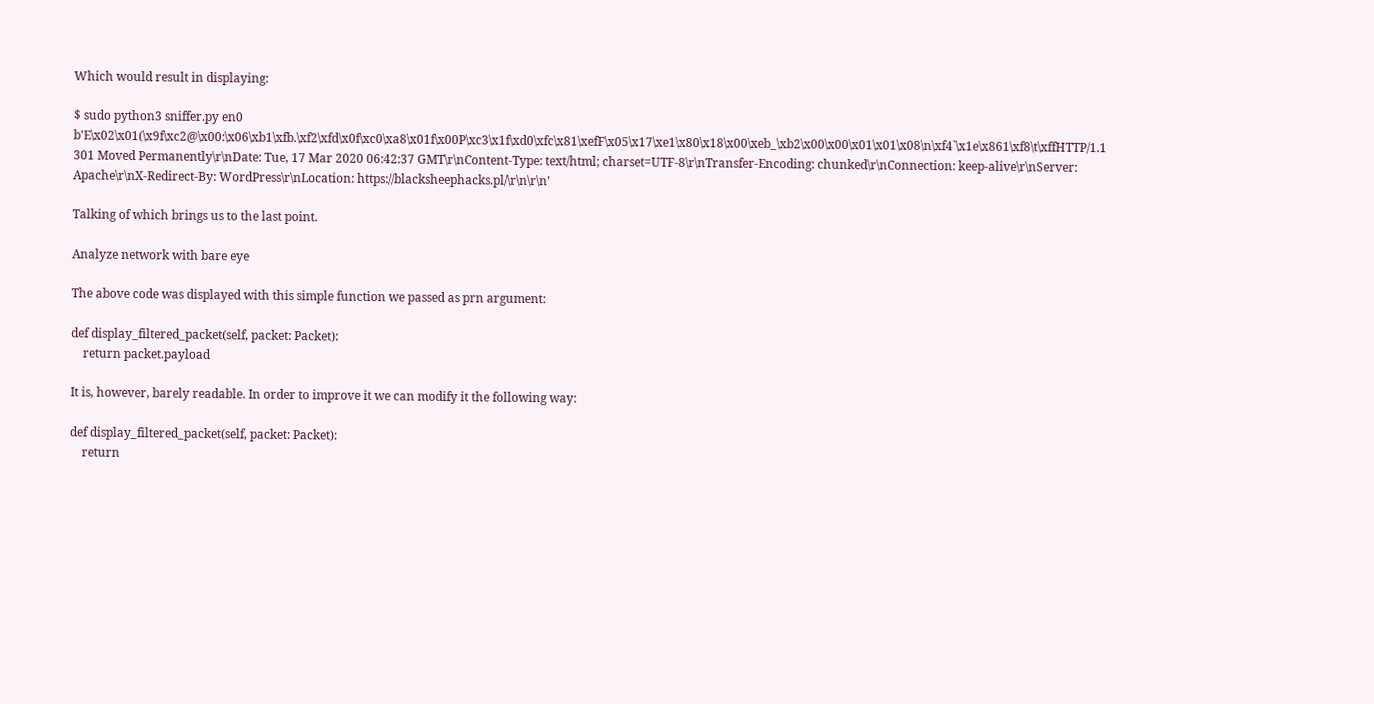Which would result in displaying:

$ sudo python3 sniffer.py en0
b'E\x02\x01(\x9f\xc2@\x00:\x06\xb1\xfb.\xf2\xfd\x0f\xc0\xa8\x01f\x00P\xc3\x1f\xd0\xfc\x81\xefF\x05\x17\xe1\x80\x18\x00\xeb_\xb2\x00\x00\x01\x01\x08\n\xf4`\x1e\x861\xf8\t\xffHTTP/1.1 301 Moved Permanently\r\nDate: Tue, 17 Mar 2020 06:42:37 GMT\r\nContent-Type: text/html; charset=UTF-8\r\nTransfer-Encoding: chunked\r\nConnection: keep-alive\r\nServer: Apache\r\nX-Redirect-By: WordPress\r\nLocation: https://blacksheephacks.pl/\r\n\r\n'

Talking of which brings us to the last point.

Analyze network with bare eye

The above code was displayed with this simple function we passed as prn argument:

def display_filtered_packet(self, packet: Packet):
    return packet.payload

It is, however, barely readable. In order to improve it we can modify it the following way:

def display_filtered_packet(self, packet: Packet):
    return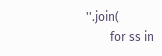''.join(
        for ss in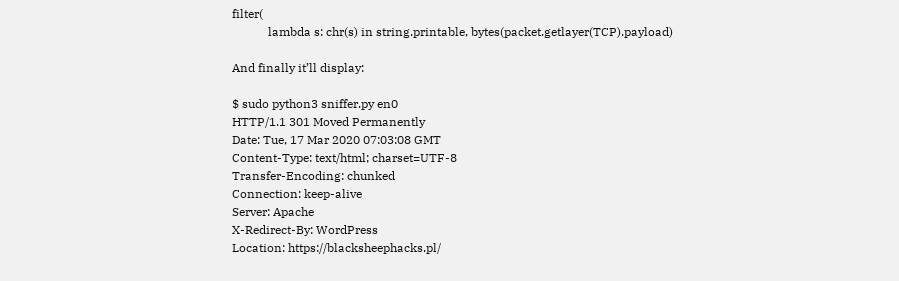filter(
            lambda s: chr(s) in string.printable, bytes(packet.getlayer(TCP).payload)

And finally it’ll display:

$ sudo python3 sniffer.py en0
HTTP/1.1 301 Moved Permanently
Date: Tue, 17 Mar 2020 07:03:08 GMT
Content-Type: text/html; charset=UTF-8
Transfer-Encoding: chunked
Connection: keep-alive
Server: Apache
X-Redirect-By: WordPress
Location: https://blacksheephacks.pl/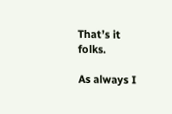That’s it folks.

As always I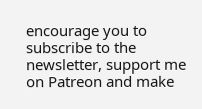encourage you to subscribe to the newsletter, support me on Patreon and make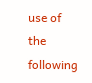use of the following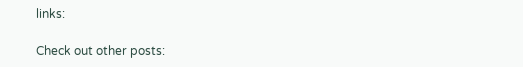links:

Check out other posts: